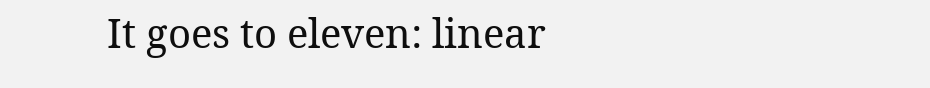It goes to eleven: linear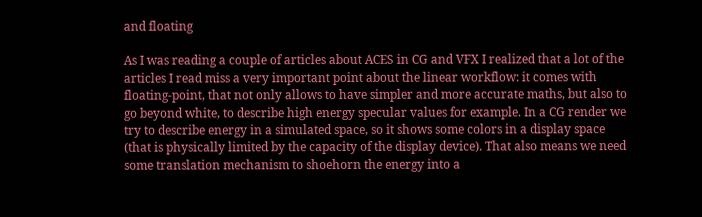and floating

As I was reading a couple of articles about ACES in CG and VFX I realized that a lot of the articles I read miss a very important point about the linear workflow: it comes with floating-point, that not only allows to have simpler and more accurate maths, but also to go beyond white, to describe high energy specular values for example. In a CG render we try to describe energy in a simulated space, so it shows some colors in a display space (that is physically limited by the capacity of the display device). That also means we need some translation mechanism to shoehorn the energy into a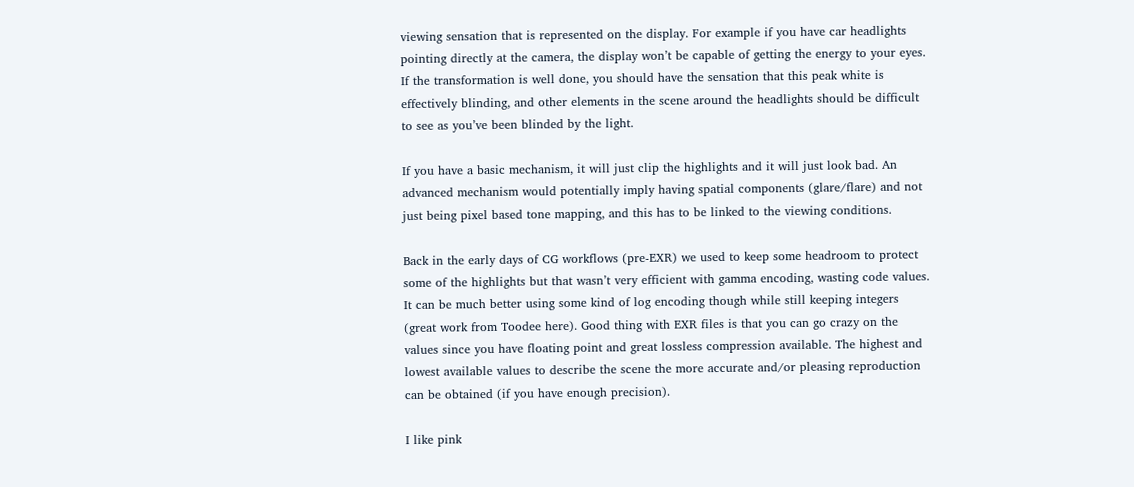viewing sensation that is represented on the display. For example if you have car headlights pointing directly at the camera, the display won’t be capable of getting the energy to your eyes. If the transformation is well done, you should have the sensation that this peak white is effectively blinding, and other elements in the scene around the headlights should be difficult to see as you’ve been blinded by the light.

If you have a basic mechanism, it will just clip the highlights and it will just look bad. An advanced mechanism would potentially imply having spatial components (glare/flare) and not just being pixel based tone mapping, and this has to be linked to the viewing conditions.

Back in the early days of CG workflows (pre-EXR) we used to keep some headroom to protect some of the highlights but that wasn’t very efficient with gamma encoding, wasting code values. It can be much better using some kind of log encoding though while still keeping integers (great work from Toodee here). Good thing with EXR files is that you can go crazy on the values since you have floating point and great lossless compression available. The highest and lowest available values to describe the scene the more accurate and/or pleasing reproduction can be obtained (if you have enough precision).

I like pink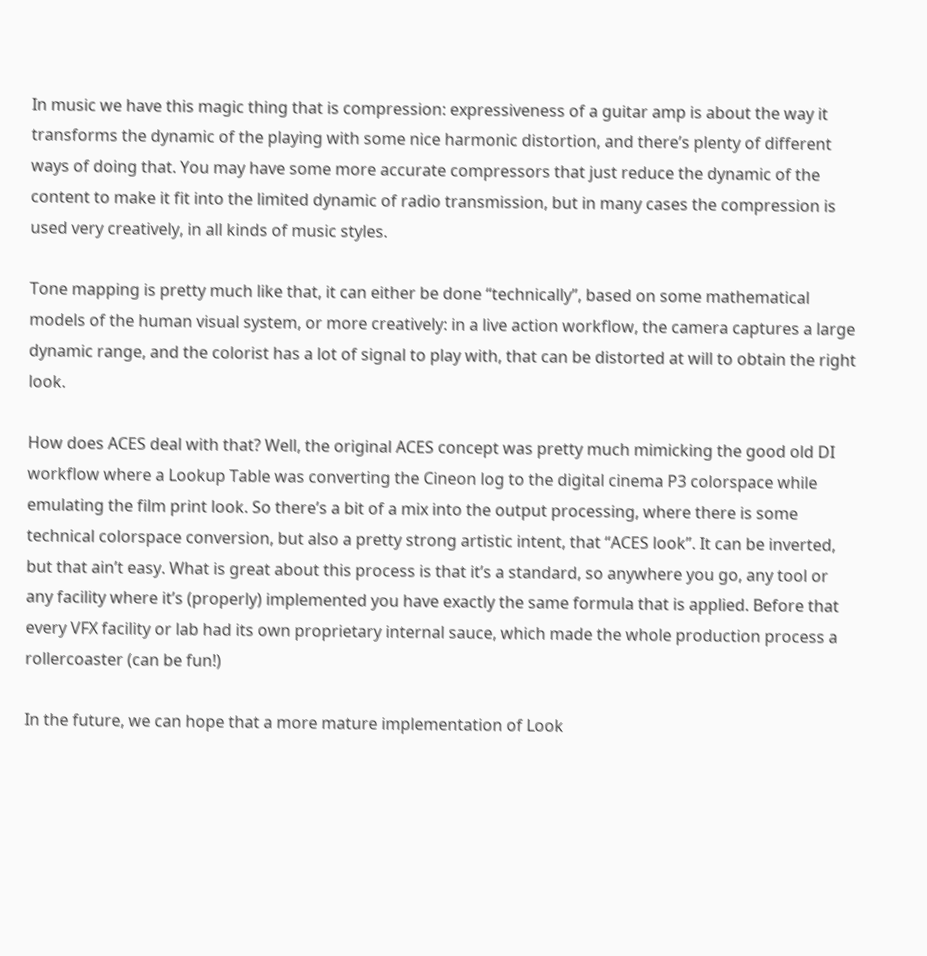In music we have this magic thing that is compression: expressiveness of a guitar amp is about the way it transforms the dynamic of the playing with some nice harmonic distortion, and there’s plenty of different ways of doing that. You may have some more accurate compressors that just reduce the dynamic of the content to make it fit into the limited dynamic of radio transmission, but in many cases the compression is used very creatively, in all kinds of music styles.

Tone mapping is pretty much like that, it can either be done “technically”, based on some mathematical models of the human visual system, or more creatively: in a live action workflow, the camera captures a large dynamic range, and the colorist has a lot of signal to play with, that can be distorted at will to obtain the right look.

How does ACES deal with that? Well, the original ACES concept was pretty much mimicking the good old DI workflow where a Lookup Table was converting the Cineon log to the digital cinema P3 colorspace while emulating the film print look. So there’s a bit of a mix into the output processing, where there is some technical colorspace conversion, but also a pretty strong artistic intent, that “ACES look”. It can be inverted, but that ain’t easy. What is great about this process is that it’s a standard, so anywhere you go, any tool or any facility where it’s (properly) implemented you have exactly the same formula that is applied. Before that every VFX facility or lab had its own proprietary internal sauce, which made the whole production process a rollercoaster (can be fun!)

In the future, we can hope that a more mature implementation of Look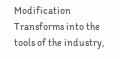Modification Transforms into the tools of the industry,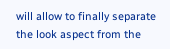will allow to finally separate the look aspect from the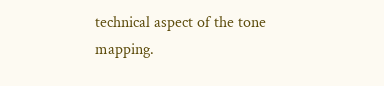technical aspect of the tone mapping.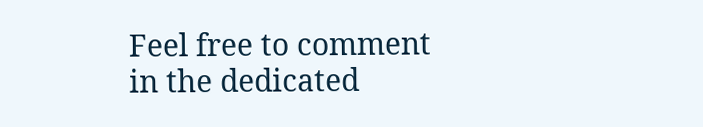Feel free to comment in the dedicated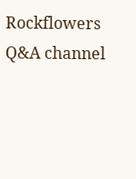Rockflowers Q&A channel